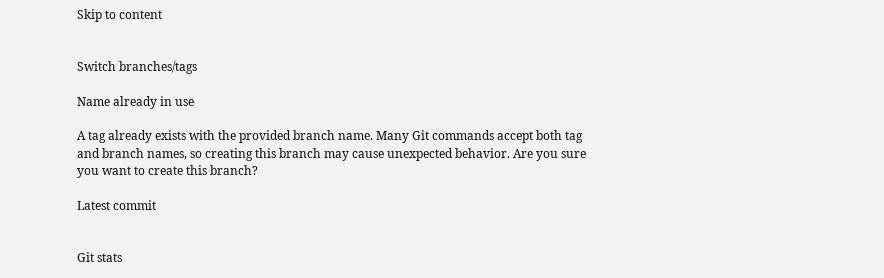Skip to content


Switch branches/tags

Name already in use

A tag already exists with the provided branch name. Many Git commands accept both tag and branch names, so creating this branch may cause unexpected behavior. Are you sure you want to create this branch?

Latest commit


Git stats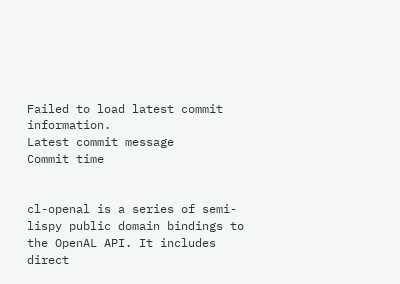Failed to load latest commit information.
Latest commit message
Commit time


cl-openal is a series of semi-lispy public domain bindings to the OpenAL API. It includes direct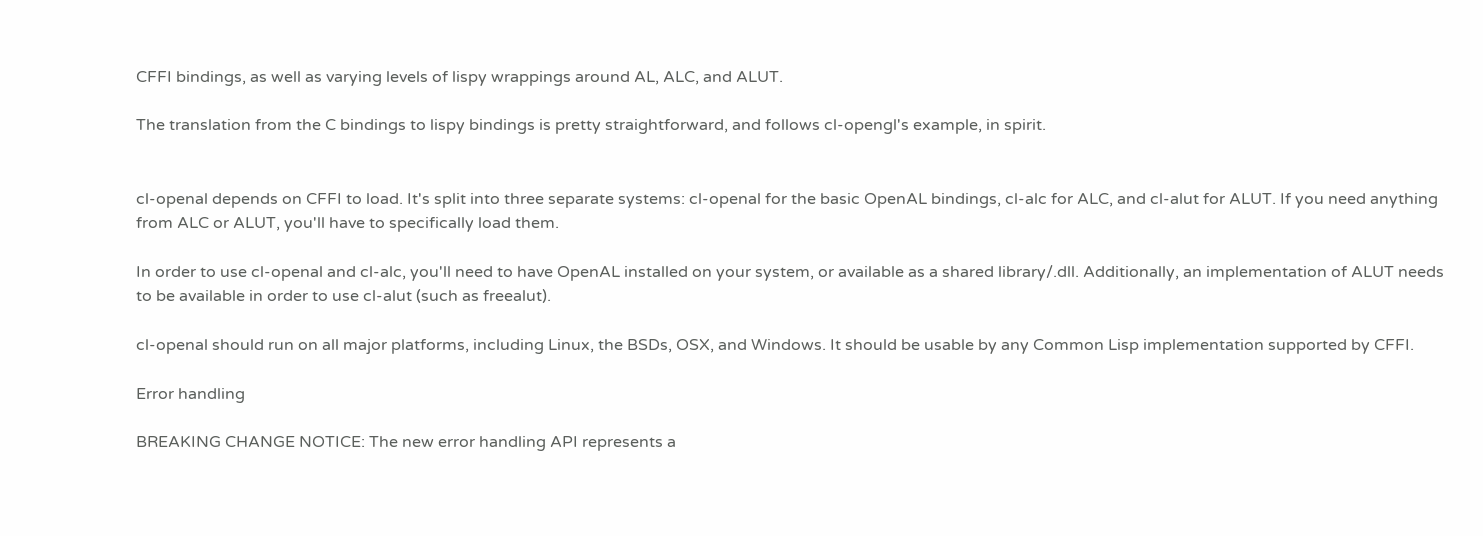CFFI bindings, as well as varying levels of lispy wrappings around AL, ALC, and ALUT.

The translation from the C bindings to lispy bindings is pretty straightforward, and follows cl-opengl's example, in spirit.


cl-openal depends on CFFI to load. It's split into three separate systems: cl-openal for the basic OpenAL bindings, cl-alc for ALC, and cl-alut for ALUT. If you need anything from ALC or ALUT, you'll have to specifically load them.

In order to use cl-openal and cl-alc, you'll need to have OpenAL installed on your system, or available as a shared library/.dll. Additionally, an implementation of ALUT needs to be available in order to use cl-alut (such as freealut).

cl-openal should run on all major platforms, including Linux, the BSDs, OSX, and Windows. It should be usable by any Common Lisp implementation supported by CFFI.

Error handling

BREAKING CHANGE NOTICE: The new error handling API represents a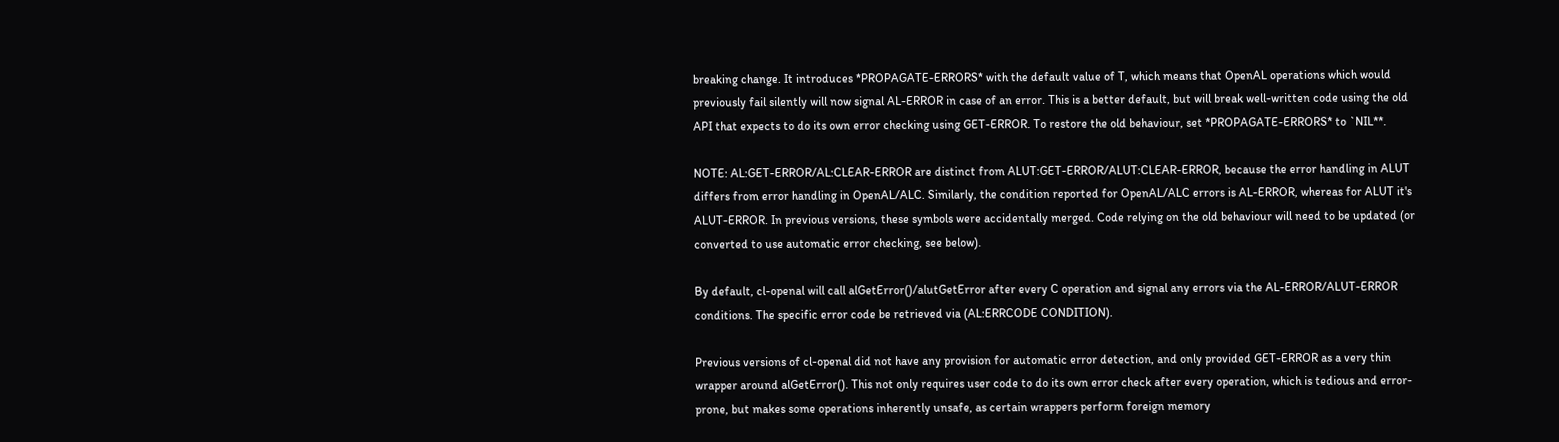breaking change. It introduces *PROPAGATE-ERRORS* with the default value of T, which means that OpenAL operations which would previously fail silently will now signal AL-ERROR in case of an error. This is a better default, but will break well-written code using the old API that expects to do its own error checking using GET-ERROR. To restore the old behaviour, set *PROPAGATE-ERRORS* to `NIL**.

NOTE: AL:GET-ERROR/AL:CLEAR-ERROR are distinct from ALUT:GET-ERROR/ALUT:CLEAR-ERROR, because the error handling in ALUT differs from error handling in OpenAL/ALC. Similarly, the condition reported for OpenAL/ALC errors is AL-ERROR, whereas for ALUT it's ALUT-ERROR. In previous versions, these symbols were accidentally merged. Code relying on the old behaviour will need to be updated (or converted to use automatic error checking, see below).

By default, cl-openal will call alGetError()/alutGetError after every C operation and signal any errors via the AL-ERROR/ALUT-ERROR conditions. The specific error code be retrieved via (AL:ERRCODE CONDITION).

Previous versions of cl-openal did not have any provision for automatic error detection, and only provided GET-ERROR as a very thin wrapper around alGetError(). This not only requires user code to do its own error check after every operation, which is tedious and error-prone, but makes some operations inherently unsafe, as certain wrappers perform foreign memory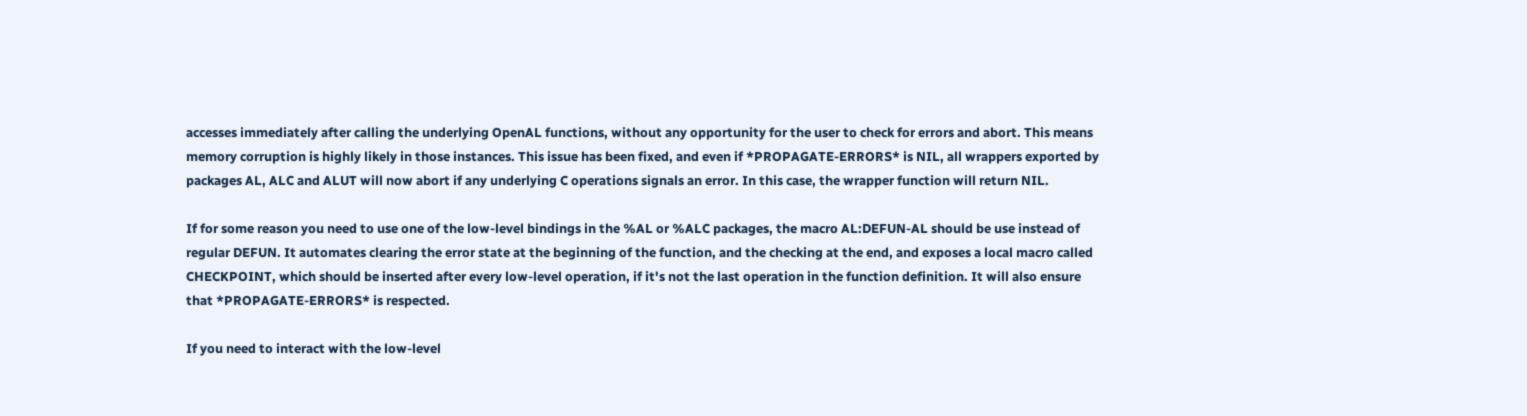accesses immediately after calling the underlying OpenAL functions, without any opportunity for the user to check for errors and abort. This means memory corruption is highly likely in those instances. This issue has been fixed, and even if *PROPAGATE-ERRORS* is NIL, all wrappers exported by packages AL, ALC and ALUT will now abort if any underlying C operations signals an error. In this case, the wrapper function will return NIL.

If for some reason you need to use one of the low-level bindings in the %AL or %ALC packages, the macro AL:DEFUN-AL should be use instead of regular DEFUN. It automates clearing the error state at the beginning of the function, and the checking at the end, and exposes a local macro called CHECKPOINT, which should be inserted after every low-level operation, if it's not the last operation in the function definition. It will also ensure that *PROPAGATE-ERRORS* is respected.

If you need to interact with the low-level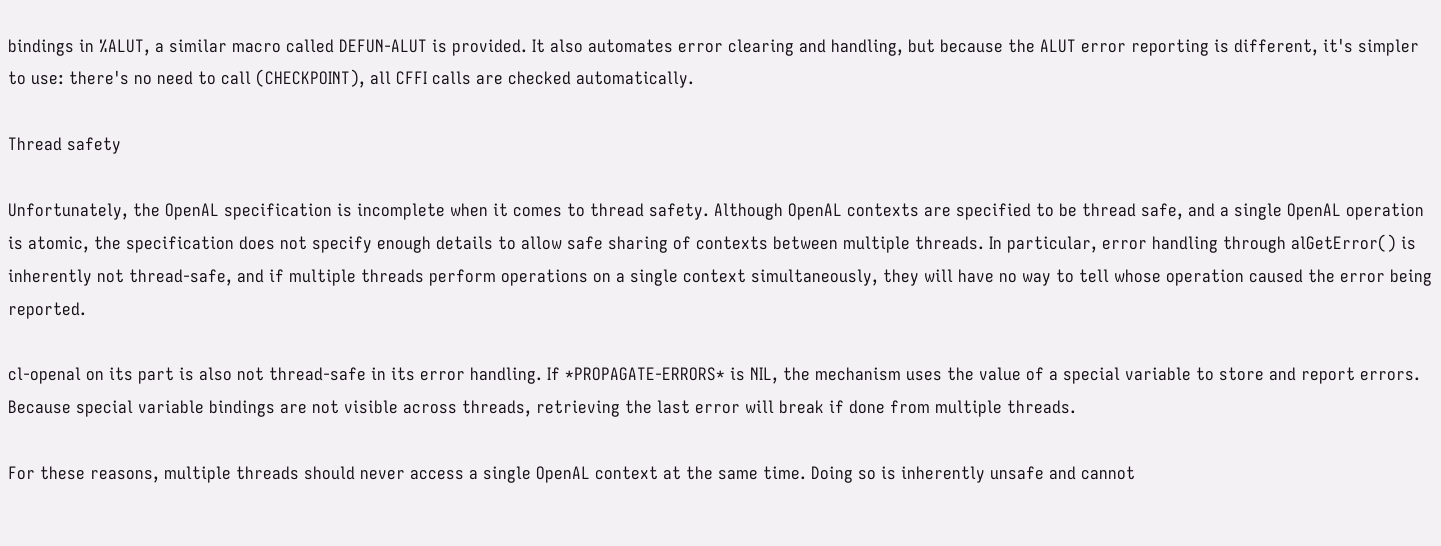bindings in %ALUT, a similar macro called DEFUN-ALUT is provided. It also automates error clearing and handling, but because the ALUT error reporting is different, it's simpler to use: there's no need to call (CHECKPOINT), all CFFI calls are checked automatically.

Thread safety

Unfortunately, the OpenAL specification is incomplete when it comes to thread safety. Although OpenAL contexts are specified to be thread safe, and a single OpenAL operation is atomic, the specification does not specify enough details to allow safe sharing of contexts between multiple threads. In particular, error handling through alGetError() is inherently not thread-safe, and if multiple threads perform operations on a single context simultaneously, they will have no way to tell whose operation caused the error being reported.

cl-openal on its part is also not thread-safe in its error handling. If *PROPAGATE-ERRORS* is NIL, the mechanism uses the value of a special variable to store and report errors. Because special variable bindings are not visible across threads, retrieving the last error will break if done from multiple threads.

For these reasons, multiple threads should never access a single OpenAL context at the same time. Doing so is inherently unsafe and cannot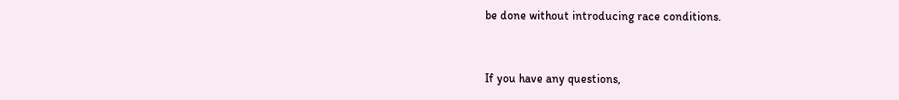be done without introducing race conditions.


If you have any questions,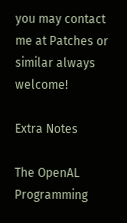you may contact me at Patches or similar always welcome!

Extra Notes

The OpenAL Programming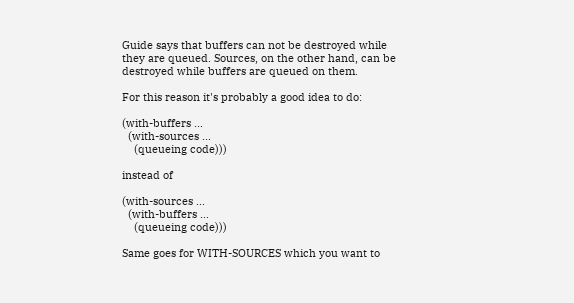Guide says that buffers can not be destroyed while they are queued. Sources, on the other hand, can be destroyed while buffers are queued on them.

For this reason it's probably a good idea to do:

(with-buffers ...
  (with-sources ...
    (queueing code)))

instead of

(with-sources ...
  (with-buffers ...
    (queueing code)))

Same goes for WITH-SOURCES which you want to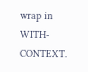wrap in WITH-CONTEXT.